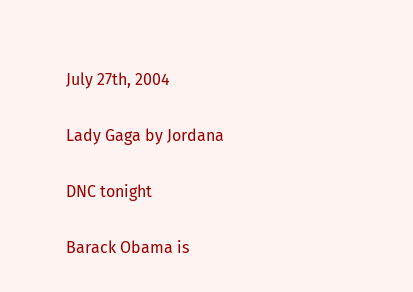July 27th, 2004

Lady Gaga by Jordana

DNC tonight

Barack Obama is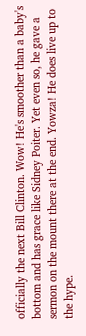officially the next Bill Clinton. Wow! He's smoother than a baby's bottom and has grace like Sidney Poiter. Yet even so, he gave a sermon on the mount there at the end. Yowza! He does live up to the hype.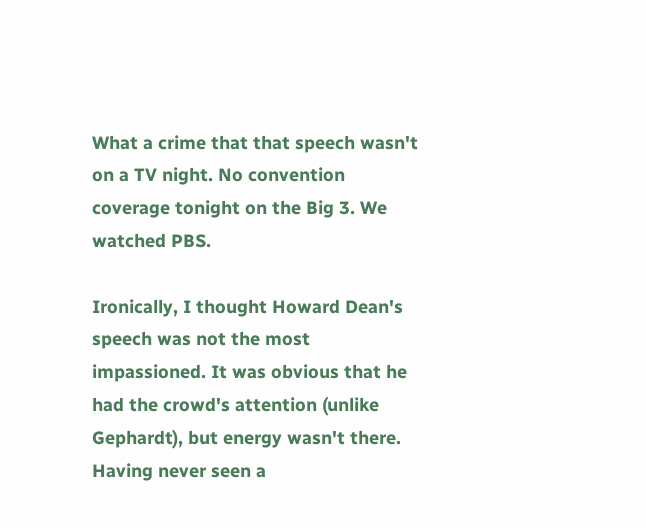What a crime that that speech wasn't on a TV night. No convention coverage tonight on the Big 3. We watched PBS.

Ironically, I thought Howard Dean's speech was not the most impassioned. It was obvious that he had the crowd's attention (unlike Gephardt), but energy wasn't there. Having never seen a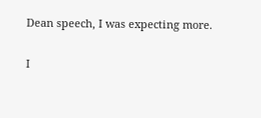Dean speech, I was expecting more.

I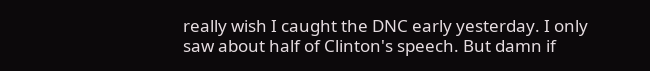really wish I caught the DNC early yesterday. I only saw about half of Clinton's speech. But damn if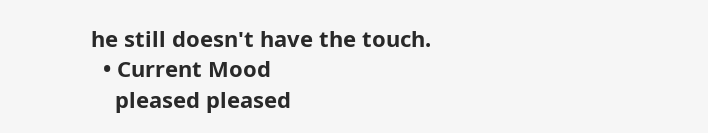he still doesn't have the touch.
  • Current Mood
    pleased pleased